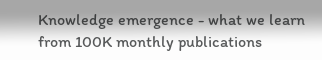Knowledge emergence - what we learn from 100K monthly publications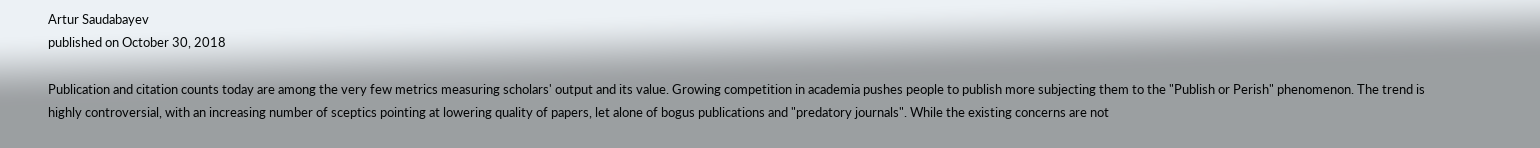Artur Saudabayev
published on October 30, 2018

Publication and citation counts today are among the very few metrics measuring scholars' output and its value. Growing competition in academia pushes people to publish more subjecting them to the "Publish or Perish" phenomenon. The trend is highly controversial, with an increasing number of sceptics pointing at lowering quality of papers, let alone of bogus publications and "predatory journals". While the existing concerns are not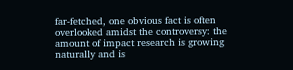far-fetched, one obvious fact is often overlooked amidst the controversy: the amount of impact research is growing naturally and is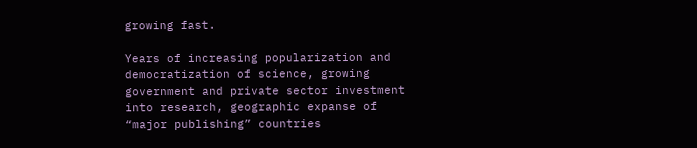growing fast.

Years of increasing popularization and democratization of science, growing government and private sector investment into research, geographic expanse of “major publishing” countries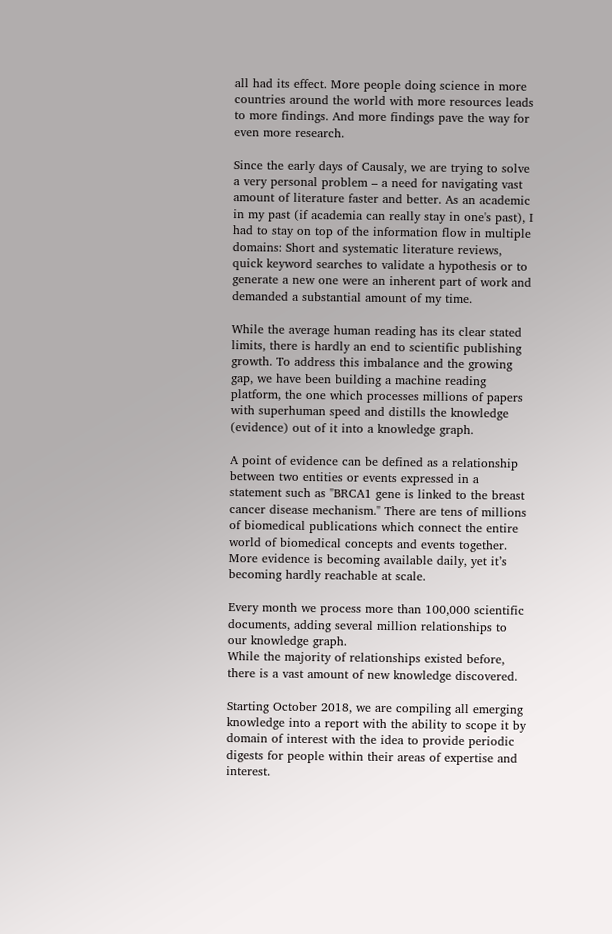all had its effect. More people doing science in more countries around the world with more resources leads to more findings. And more findings pave the way for even more research.

Since the early days of Causaly, we are trying to solve a very personal problem – a need for navigating vast amount of literature faster and better. As an academic in my past (if academia can really stay in one's past), I had to stay on top of the information flow in multiple domains: Short and systematic literature reviews, quick keyword searches to validate a hypothesis or to generate a new one were an inherent part of work and demanded a substantial amount of my time.

While the average human reading has its clear stated limits, there is hardly an end to scientific publishing growth. To address this imbalance and the growing gap, we have been building a machine reading platform, the one which processes millions of papers with superhuman speed and distills the knowledge (evidence) out of it into a knowledge graph.

A point of evidence can be defined as a relationship between two entities or events expressed in a statement such as "BRCA1 gene is linked to the breast cancer disease mechanism." There are tens of millions of biomedical publications which connect the entire world of biomedical concepts and events together. More evidence is becoming available daily, yet it’s becoming hardly reachable at scale.

Every month we process more than 100,000 scientific documents, adding several million relationships to our knowledge graph.
While the majority of relationships existed before, there is a vast amount of new knowledge discovered.

Starting October 2018, we are compiling all emerging knowledge into a report with the ability to scope it by domain of interest with the idea to provide periodic digests for people within their areas of expertise and interest.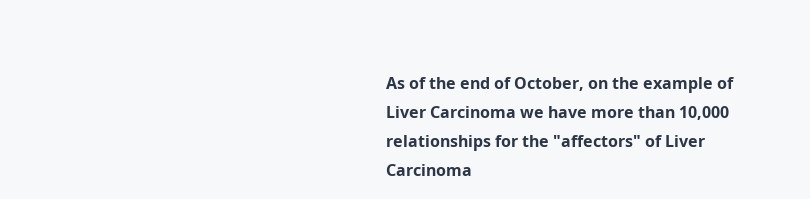As of the end of October, on the example of Liver Carcinoma we have more than 10,000 relationships for the "affectors" of Liver Carcinoma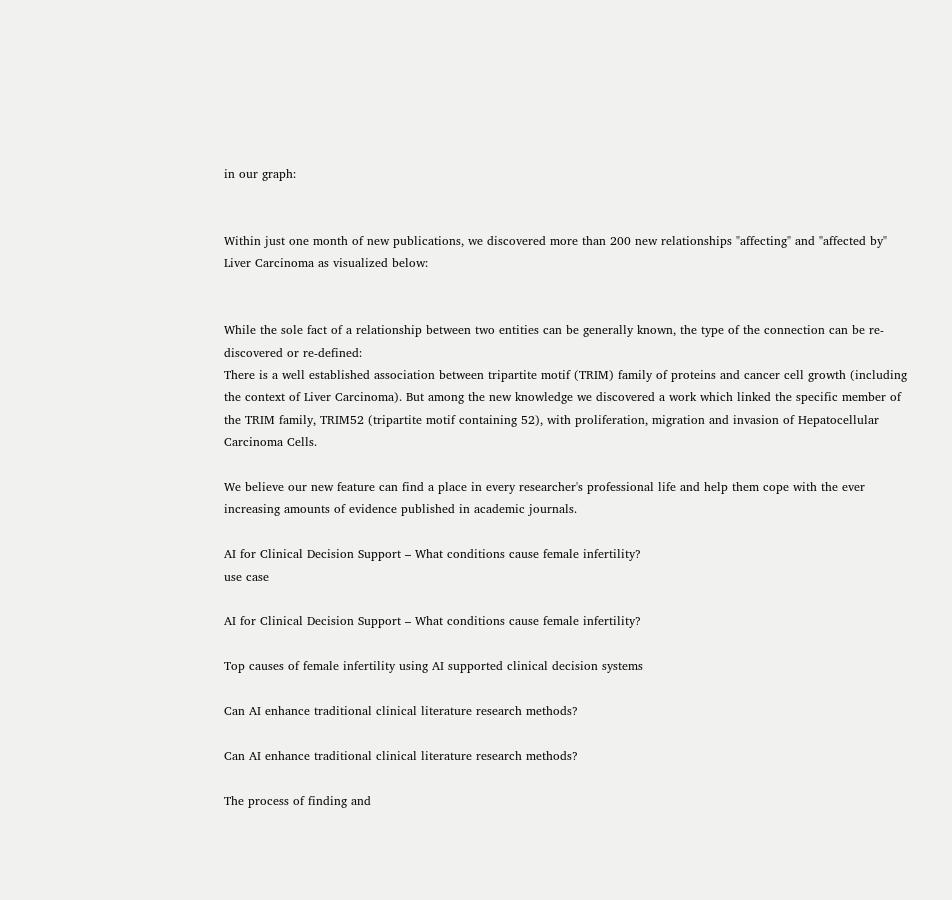in our graph:


Within just one month of new publications, we discovered more than 200 new relationships "affecting" and "affected by" Liver Carcinoma as visualized below:


While the sole fact of a relationship between two entities can be generally known, the type of the connection can be re-discovered or re-defined:
There is a well established association between tripartite motif (TRIM) family of proteins and cancer cell growth (including the context of Liver Carcinoma). But among the new knowledge we discovered a work which linked the specific member of the TRIM family, TRIM52 (tripartite motif containing 52), with proliferation, migration and invasion of Hepatocellular Carcinoma Cells.

We believe our new feature can find a place in every researcher's professional life and help them cope with the ever increasing amounts of evidence published in academic journals.

AI for Clinical Decision Support – What conditions cause female infertility?
use case

AI for Clinical Decision Support – What conditions cause female infertility?

Top causes of female infertility using AI supported clinical decision systems

Can AI enhance traditional clinical literature research methods?

Can AI enhance traditional clinical literature research methods?

The process of finding and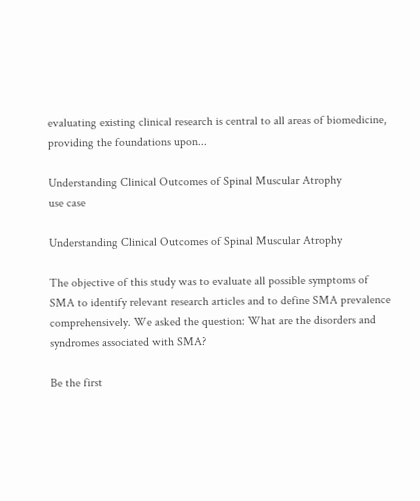evaluating existing clinical research is central to all areas of biomedicine, providing the foundations upon...

Understanding Clinical Outcomes of Spinal Muscular Atrophy
use case

Understanding Clinical Outcomes of Spinal Muscular Atrophy

The objective of this study was to evaluate all possible symptoms of SMA to identify relevant research articles and to define SMA prevalence comprehensively. We asked the question: What are the disorders and syndromes associated with SMA?

Be the first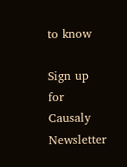to know

Sign up for Causaly Newsletter